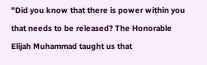"Did you know that there is power within you that needs to be released? The Honorable Elijah Muhammad taught us that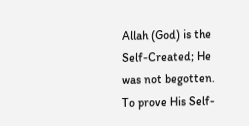Allah (God) is the Self-Created; He was not begotten. To prove His Self-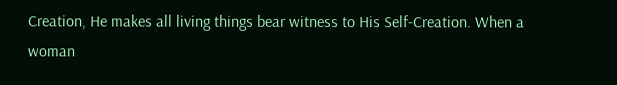Creation, He makes all living things bear witness to His Self-Creation. When a woman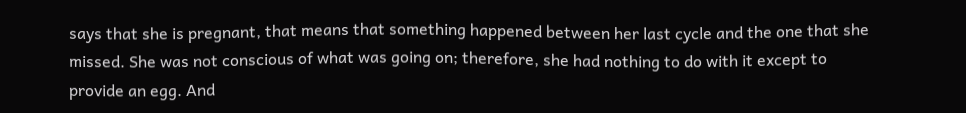says that she is pregnant, that means that something happened between her last cycle and the one that she missed. She was not conscious of what was going on; therefore, she had nothing to do with it except to provide an egg. And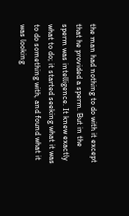the man had nothing to do with it except that he provided a sperm. But in the sperm was intelligence. It knew exactly what to do; it started seeking what it was to do something with, and found what it was looking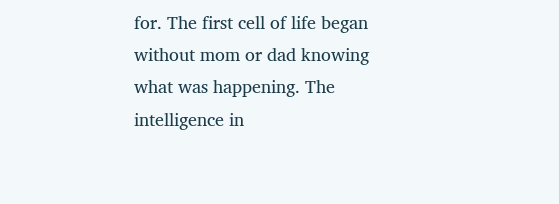for. The first cell of life began without mom or dad knowing what was happening. The intelligence in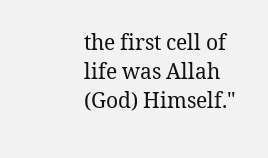the first cell of life was Allah (God) Himself."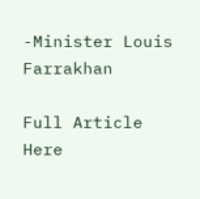-Minister Louis Farrakhan

Full Article Here